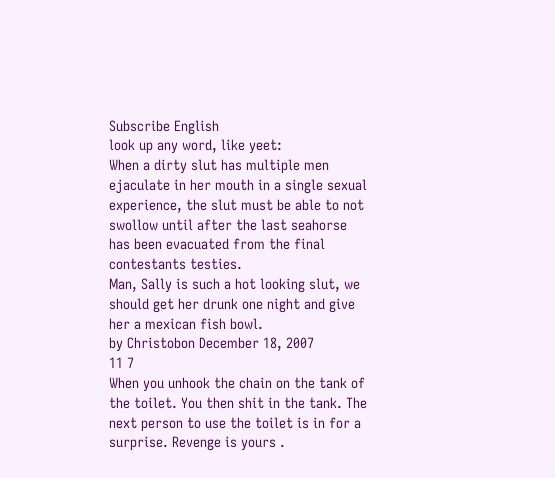Subscribe English
look up any word, like yeet:
When a dirty slut has multiple men ejaculate in her mouth in a single sexual experience, the slut must be able to not swollow until after the last seahorse has been evacuated from the final contestants testies.
Man, Sally is such a hot looking slut, we should get her drunk one night and give her a mexican fish bowl.
by Christobon December 18, 2007
11 7
When you unhook the chain on the tank of the toilet. You then shit in the tank. The next person to use the toilet is in for a surprise. Revenge is yours .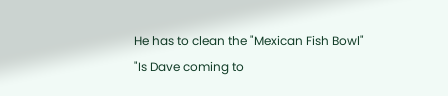He has to clean the "Mexican Fish Bowl"
"Is Dave coming to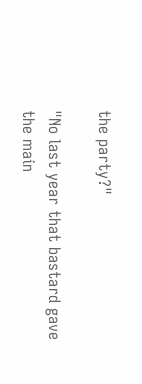the party?"

"No last year that bastard gave the main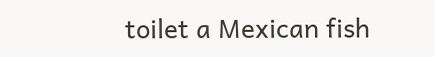toilet a Mexican fish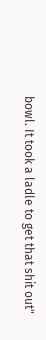bowl. It took a ladle to get that shit out"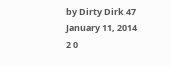by Dirty Dirk 47 January 11, 2014
2 0